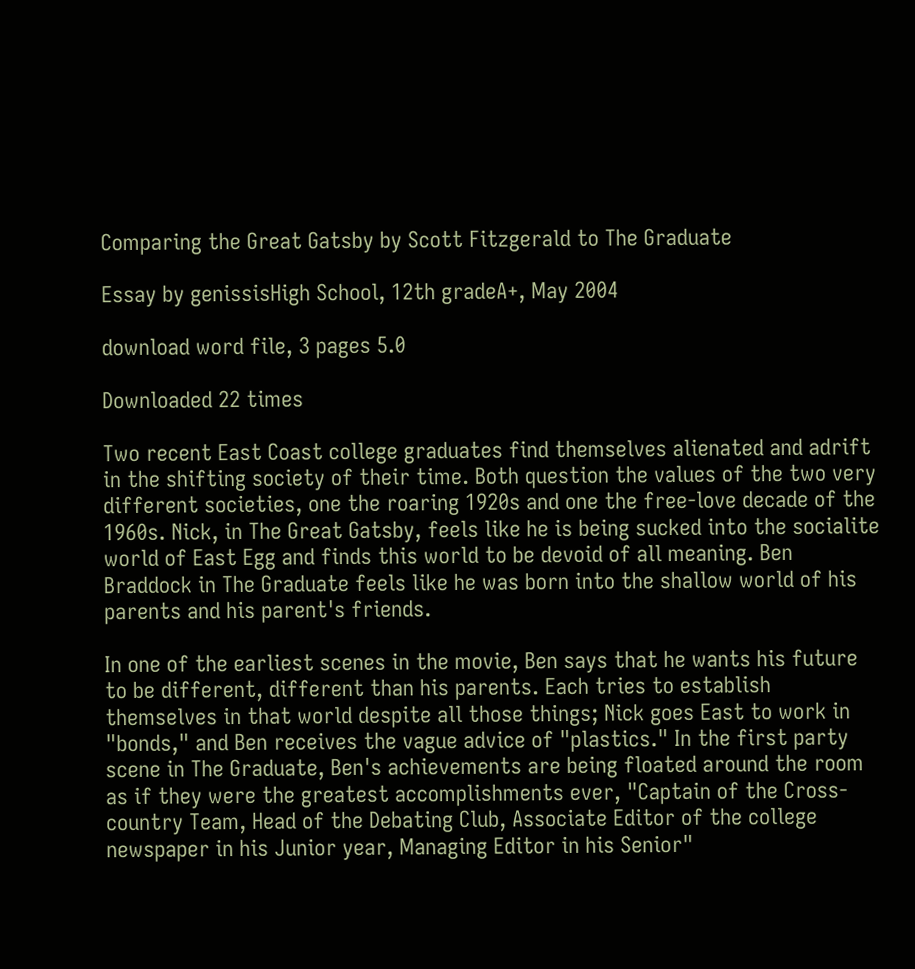Comparing the Great Gatsby by Scott Fitzgerald to The Graduate

Essay by genissisHigh School, 12th gradeA+, May 2004

download word file, 3 pages 5.0

Downloaded 22 times

Two recent East Coast college graduates find themselves alienated and adrift in the shifting society of their time. Both question the values of the two very different societies, one the roaring 1920s and one the free-love decade of the 1960s. Nick, in The Great Gatsby, feels like he is being sucked into the socialite world of East Egg and finds this world to be devoid of all meaning. Ben Braddock in The Graduate feels like he was born into the shallow world of his parents and his parent's friends.

In one of the earliest scenes in the movie, Ben says that he wants his future to be different, different than his parents. Each tries to establish themselves in that world despite all those things; Nick goes East to work in "bonds," and Ben receives the vague advice of "plastics." In the first party scene in The Graduate, Ben's achievements are being floated around the room as if they were the greatest accomplishments ever, "Captain of the Cross-country Team, Head of the Debating Club, Associate Editor of the college newspaper in his Junior year, Managing Editor in his Senior"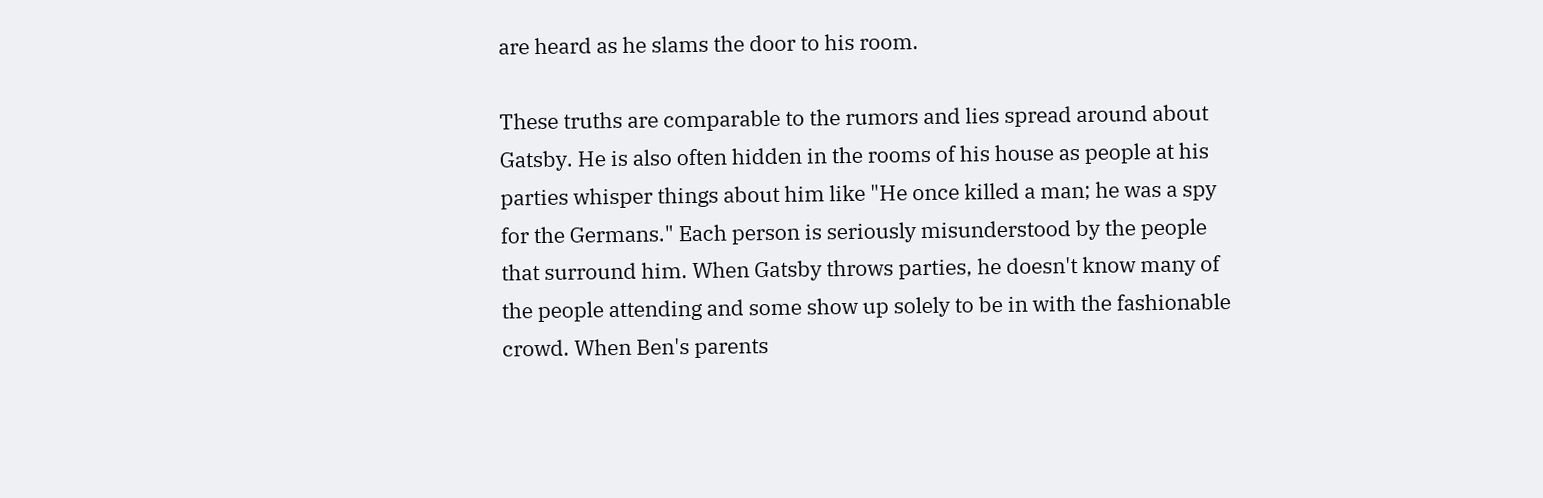are heard as he slams the door to his room.

These truths are comparable to the rumors and lies spread around about Gatsby. He is also often hidden in the rooms of his house as people at his parties whisper things about him like "He once killed a man; he was a spy for the Germans." Each person is seriously misunderstood by the people that surround him. When Gatsby throws parties, he doesn't know many of the people attending and some show up solely to be in with the fashionable crowd. When Ben's parents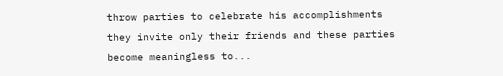throw parties to celebrate his accomplishments they invite only their friends and these parties become meaningless to...